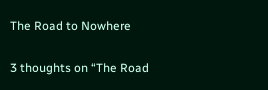The Road to Nowhere

3 thoughts on “The Road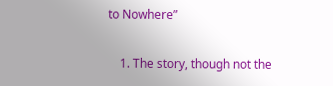to Nowhere”

    1. The story, though not the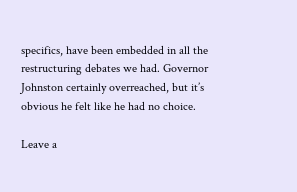specifics, have been embedded in all the restructuring debates we had. Governor Johnston certainly overreached, but it’s obvious he felt like he had no choice.

Leave a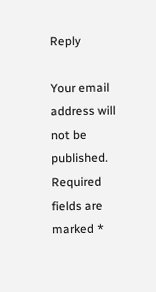Reply

Your email address will not be published. Required fields are marked *